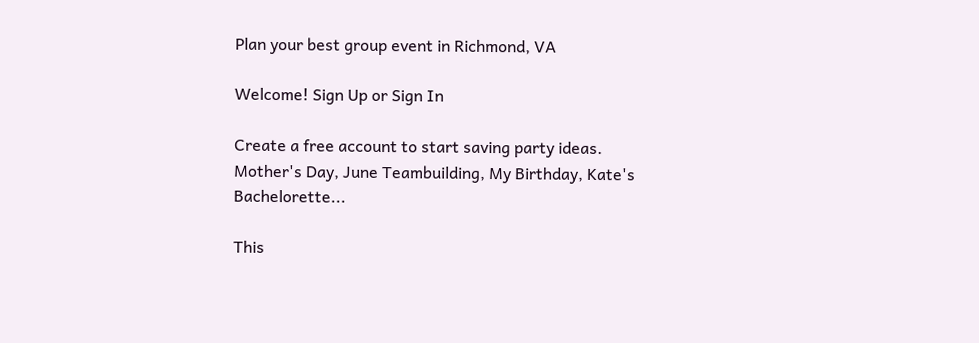Plan your best group event in Richmond, VA

Welcome! Sign Up or Sign In

Create a free account to start saving party ideas.
Mother's Day, June Teambuilding, My Birthday, Kate's Bachelorette...

This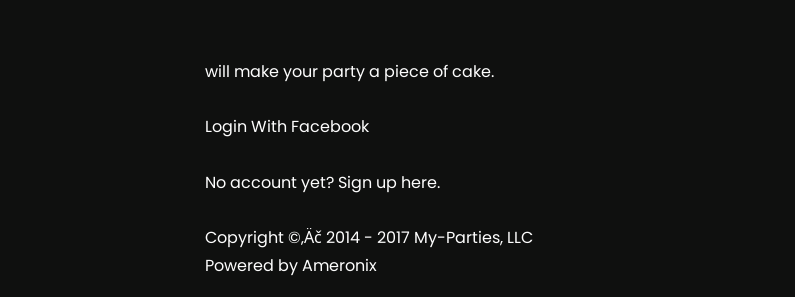will make your party a piece of cake.

Login With Facebook

No account yet? Sign up here.

Copyright ©‚Äč 2014 - 2017 My-Parties, LLC
Powered by Ameronix